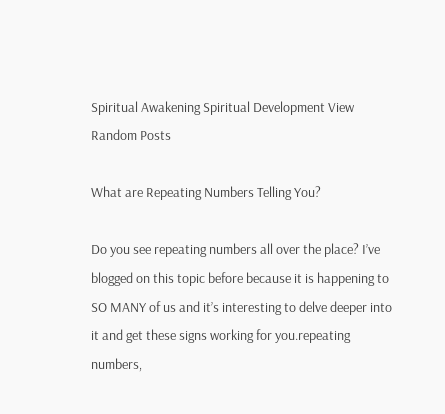Spiritual Awakening Spiritual Development View Random Posts

What are Repeating Numbers Telling You?

Do you see repeating numbers all over the place? I’ve blogged on this topic before because it is happening to SO MANY of us and it’s interesting to delve deeper into it and get these signs working for you.repeating numbers,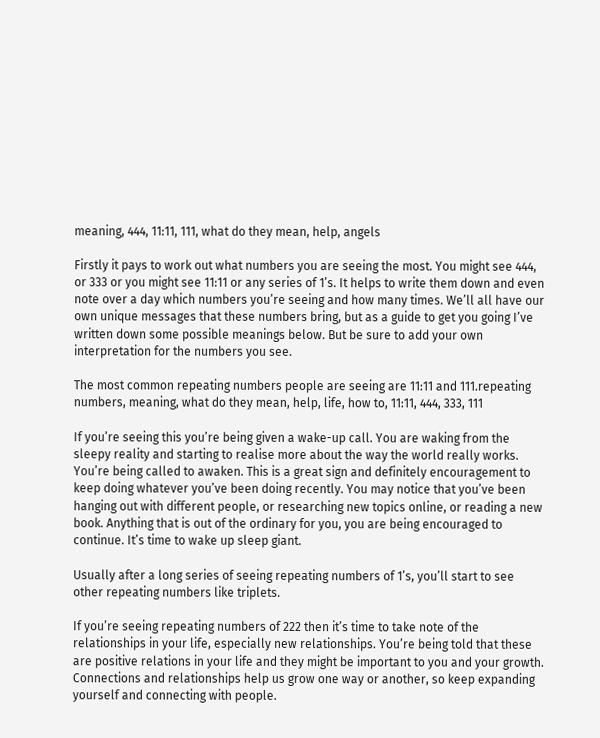meaning, 444, 11:11, 111, what do they mean, help, angels

Firstly it pays to work out what numbers you are seeing the most. You might see 444, or 333 or you might see 11:11 or any series of 1’s. It helps to write them down and even note over a day which numbers you’re seeing and how many times. We’ll all have our own unique messages that these numbers bring, but as a guide to get you going I’ve written down some possible meanings below. But be sure to add your own interpretation for the numbers you see.

The most common repeating numbers people are seeing are 11:11 and 111.repeating numbers, meaning, what do they mean, help, life, how to, 11:11, 444, 333, 111

If you’re seeing this you’re being given a wake-up call. You are waking from the sleepy reality and starting to realise more about the way the world really works. You’re being called to awaken. This is a great sign and definitely encouragement to keep doing whatever you’ve been doing recently. You may notice that you’ve been hanging out with different people, or researching new topics online, or reading a new book. Anything that is out of the ordinary for you, you are being encouraged to continue. It’s time to wake up sleep giant.

Usually after a long series of seeing repeating numbers of 1’s, you’ll start to see other repeating numbers like triplets.

If you’re seeing repeating numbers of 222 then it’s time to take note of the relationships in your life, especially new relationships. You’re being told that these are positive relations in your life and they might be important to you and your growth. Connections and relationships help us grow one way or another, so keep expanding yourself and connecting with people.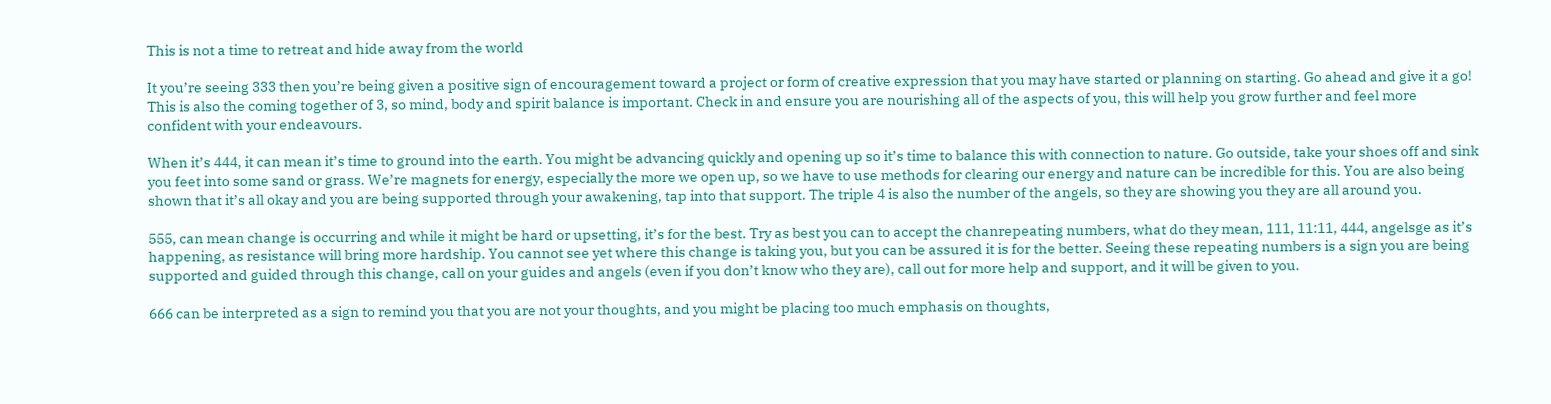This is not a time to retreat and hide away from the world

It you’re seeing 333 then you’re being given a positive sign of encouragement toward a project or form of creative expression that you may have started or planning on starting. Go ahead and give it a go! This is also the coming together of 3, so mind, body and spirit balance is important. Check in and ensure you are nourishing all of the aspects of you, this will help you grow further and feel more confident with your endeavours.

When it’s 444, it can mean it’s time to ground into the earth. You might be advancing quickly and opening up so it’s time to balance this with connection to nature. Go outside, take your shoes off and sink you feet into some sand or grass. We’re magnets for energy, especially the more we open up, so we have to use methods for clearing our energy and nature can be incredible for this. You are also being shown that it’s all okay and you are being supported through your awakening, tap into that support. The triple 4 is also the number of the angels, so they are showing you they are all around you.

555, can mean change is occurring and while it might be hard or upsetting, it’s for the best. Try as best you can to accept the chanrepeating numbers, what do they mean, 111, 11:11, 444, angelsge as it’s happening, as resistance will bring more hardship. You cannot see yet where this change is taking you, but you can be assured it is for the better. Seeing these repeating numbers is a sign you are being supported and guided through this change, call on your guides and angels (even if you don’t know who they are), call out for more help and support, and it will be given to you.

666 can be interpreted as a sign to remind you that you are not your thoughts, and you might be placing too much emphasis on thoughts,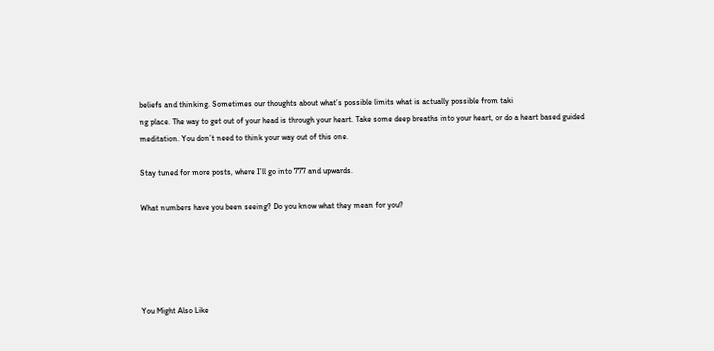beliefs and thinking. Sometimes our thoughts about what’s possible limits what is actually possible from taki
ng place. The way to get out of your head is through your heart. Take some deep breaths into your heart, or do a heart based guided meditation. You don’t need to think your way out of this one.

Stay tuned for more posts, where I’ll go into 777 and upwards.

What numbers have you been seeing? Do you know what they mean for you?





You Might Also Like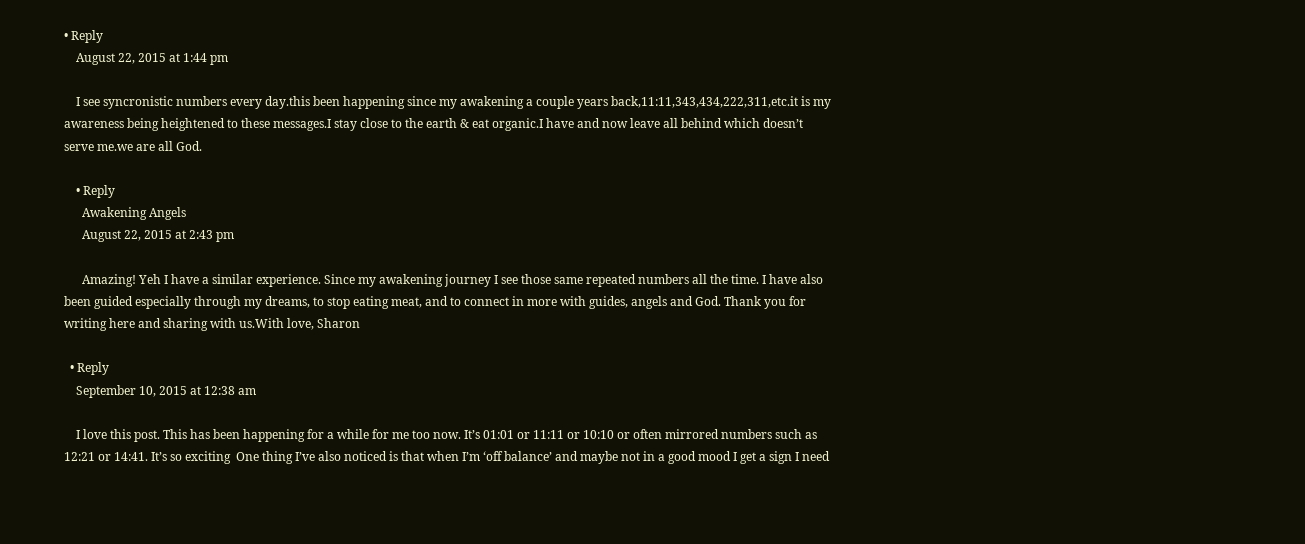• Reply
    August 22, 2015 at 1:44 pm

    I see syncronistic numbers every day.this been happening since my awakening a couple years back,11:11,343,434,222,311,etc.it is my awareness being heightened to these messages.I stay close to the earth & eat organic.I have and now leave all behind which doesn’t serve me.we are all God.

    • Reply
      Awakening Angels
      August 22, 2015 at 2:43 pm

      Amazing! Yeh I have a similar experience. Since my awakening journey I see those same repeated numbers all the time. I have also been guided especially through my dreams, to stop eating meat, and to connect in more with guides, angels and God. Thank you for writing here and sharing with us.With love, Sharon

  • Reply
    September 10, 2015 at 12:38 am

    I love this post. This has been happening for a while for me too now. It’s 01:01 or 11:11 or 10:10 or often mirrored numbers such as 12:21 or 14:41. It’s so exciting  One thing I’ve also noticed is that when I’m ‘off balance’ and maybe not in a good mood I get a sign I need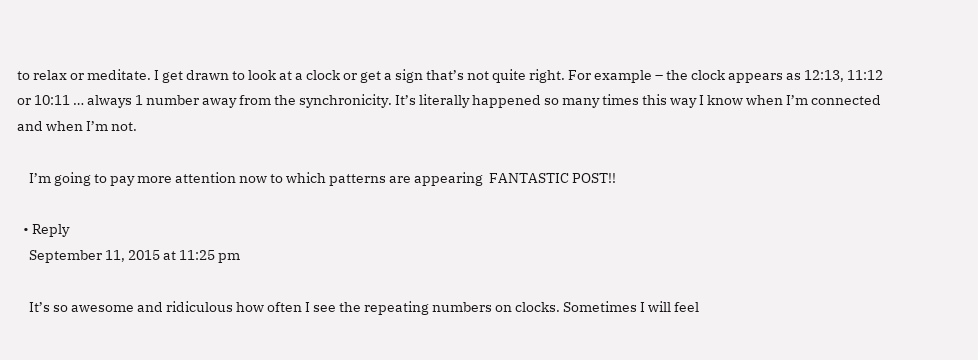to relax or meditate. I get drawn to look at a clock or get a sign that’s not quite right. For example – the clock appears as 12:13, 11:12 or 10:11 … always 1 number away from the synchronicity. It’s literally happened so many times this way I know when I’m connected and when I’m not.

    I’m going to pay more attention now to which patterns are appearing  FANTASTIC POST!!

  • Reply
    September 11, 2015 at 11:25 pm

    It’s so awesome and ridiculous how often I see the repeating numbers on clocks. Sometimes I will feel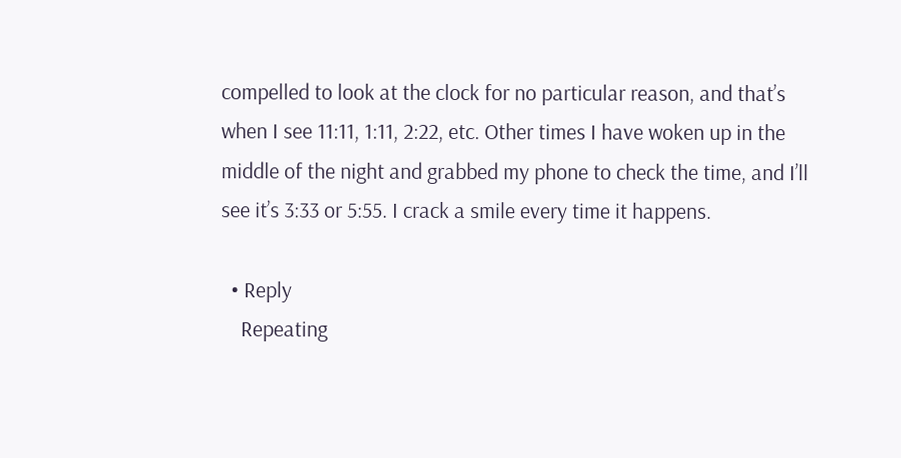compelled to look at the clock for no particular reason, and that’s when I see 11:11, 1:11, 2:22, etc. Other times I have woken up in the middle of the night and grabbed my phone to check the time, and I’ll see it’s 3:33 or 5:55. I crack a smile every time it happens.

  • Reply
    Repeating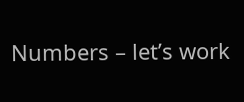Numbers – let’s work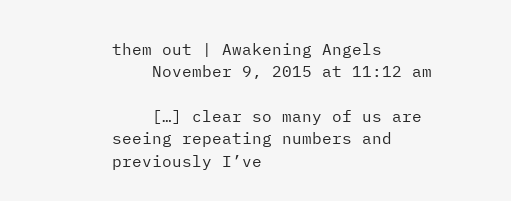them out | Awakening Angels
    November 9, 2015 at 11:12 am

    […] clear so many of us are seeing repeating numbers and previously I’ve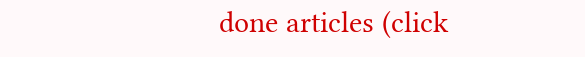done articles (click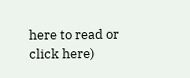here to read or click here)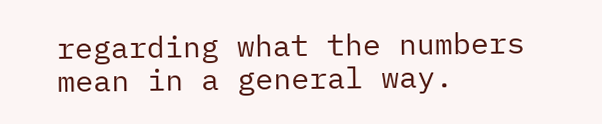regarding what the numbers mean in a general way.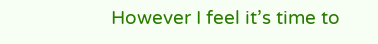However I feel it’s time to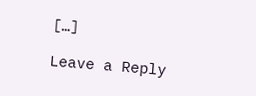[…]

Leave a Reply